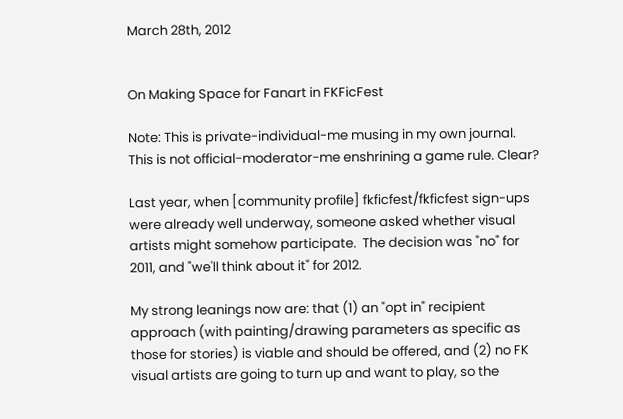March 28th, 2012


On Making Space for Fanart in FKFicFest

Note: This is private-individual-me musing in my own journal. This is not official-moderator-me enshrining a game rule. Clear?

Last year, when [community profile] fkficfest/fkficfest sign-ups were already well underway, someone asked whether visual artists might somehow participate.  The decision was "no" for 2011, and "we'll think about it" for 2012.

My strong leanings now are: that (1) an "opt in" recipient approach (with painting/drawing parameters as specific as those for stories) is viable and should be offered, and (2) no FK visual artists are going to turn up and want to play, so the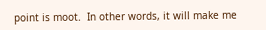point is moot.  In other words, it will make me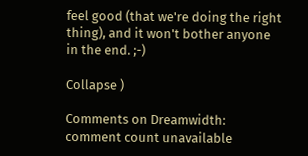feel good (that we're doing the right thing), and it won't bother anyone in the end. ;-)

Collapse )

Comments on Dreamwidth: comment count unavailable